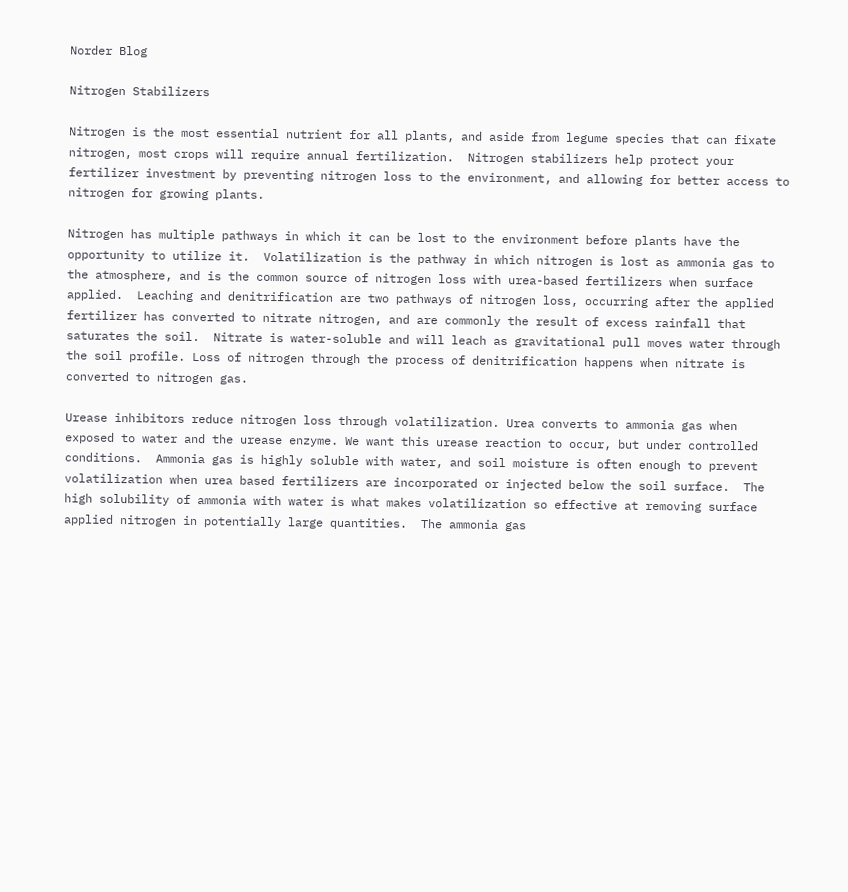Norder Blog

Nitrogen Stabilizers

Nitrogen is the most essential nutrient for all plants, and aside from legume species that can fixate nitrogen, most crops will require annual fertilization.  Nitrogen stabilizers help protect your fertilizer investment by preventing nitrogen loss to the environment, and allowing for better access to nitrogen for growing plants.

Nitrogen has multiple pathways in which it can be lost to the environment before plants have the opportunity to utilize it.  Volatilization is the pathway in which nitrogen is lost as ammonia gas to the atmosphere, and is the common source of nitrogen loss with urea-based fertilizers when surface applied.  Leaching and denitrification are two pathways of nitrogen loss, occurring after the applied fertilizer has converted to nitrate nitrogen, and are commonly the result of excess rainfall that saturates the soil.  Nitrate is water-soluble and will leach as gravitational pull moves water through the soil profile. Loss of nitrogen through the process of denitrification happens when nitrate is converted to nitrogen gas.

Urease inhibitors reduce nitrogen loss through volatilization. Urea converts to ammonia gas when exposed to water and the urease enzyme. We want this urease reaction to occur, but under controlled conditions.  Ammonia gas is highly soluble with water, and soil moisture is often enough to prevent volatilization when urea based fertilizers are incorporated or injected below the soil surface.  The high solubility of ammonia with water is what makes volatilization so effective at removing surface applied nitrogen in potentially large quantities.  The ammonia gas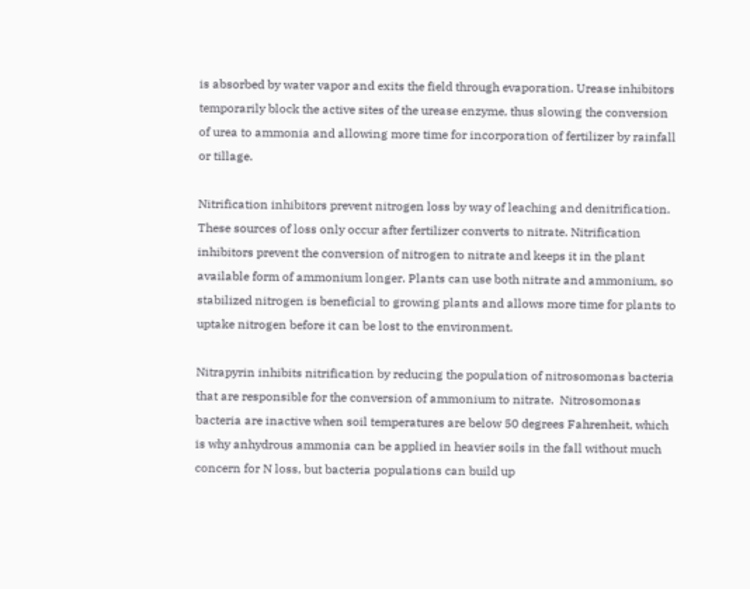is absorbed by water vapor and exits the field through evaporation. Urease inhibitors temporarily block the active sites of the urease enzyme, thus slowing the conversion of urea to ammonia and allowing more time for incorporation of fertilizer by rainfall or tillage.

Nitrification inhibitors prevent nitrogen loss by way of leaching and denitrification.  These sources of loss only occur after fertilizer converts to nitrate. Nitrification inhibitors prevent the conversion of nitrogen to nitrate and keeps it in the plant available form of ammonium longer. Plants can use both nitrate and ammonium, so stabilized nitrogen is beneficial to growing plants and allows more time for plants to uptake nitrogen before it can be lost to the environment.

Nitrapyrin inhibits nitrification by reducing the population of nitrosomonas bacteria that are responsible for the conversion of ammonium to nitrate.  Nitrosomonas bacteria are inactive when soil temperatures are below 50 degrees Fahrenheit, which is why anhydrous ammonia can be applied in heavier soils in the fall without much concern for N loss, but bacteria populations can build up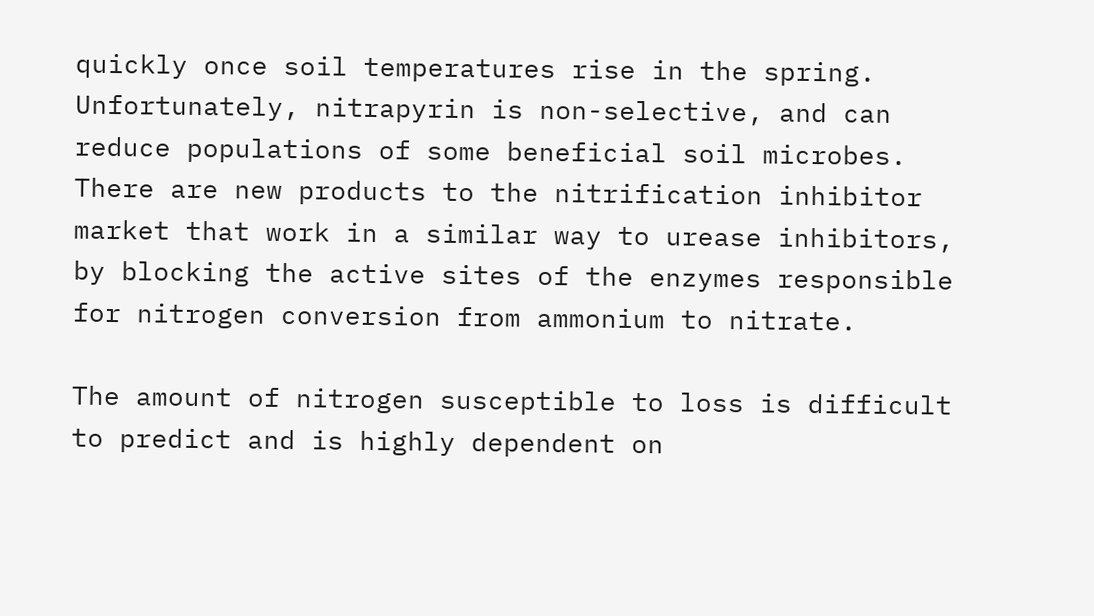quickly once soil temperatures rise in the spring.  Unfortunately, nitrapyrin is non-selective, and can reduce populations of some beneficial soil microbes.  There are new products to the nitrification inhibitor market that work in a similar way to urease inhibitors, by blocking the active sites of the enzymes responsible for nitrogen conversion from ammonium to nitrate.

The amount of nitrogen susceptible to loss is difficult to predict and is highly dependent on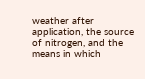weather after application, the source of nitrogen, and the means in which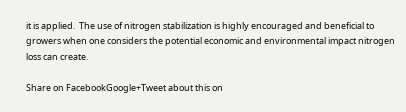it is applied.  The use of nitrogen stabilization is highly encouraged and beneficial to growers when one considers the potential economic and environmental impact nitrogen loss can create.

Share on FacebookGoogle+Tweet about this on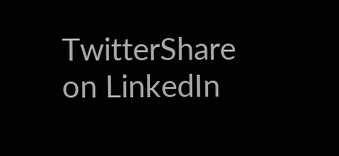TwitterShare on LinkedIn